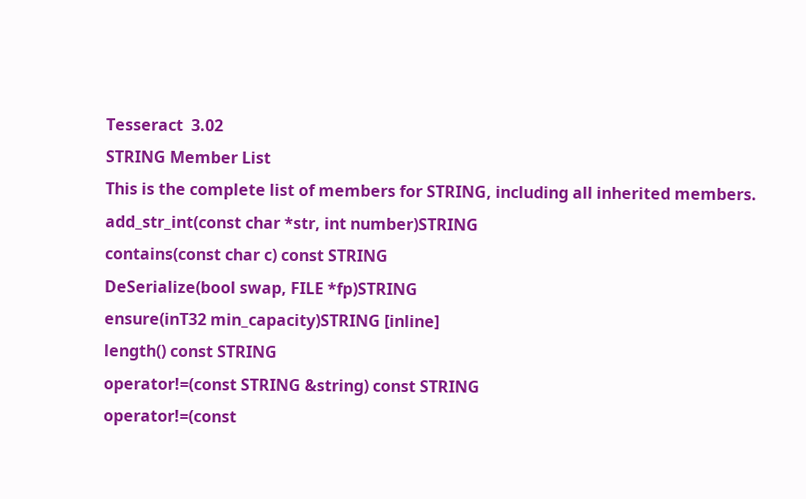Tesseract  3.02
STRING Member List
This is the complete list of members for STRING, including all inherited members.
add_str_int(const char *str, int number)STRING
contains(const char c) const STRING
DeSerialize(bool swap, FILE *fp)STRING
ensure(inT32 min_capacity)STRING [inline]
length() const STRING
operator!=(const STRING &string) const STRING
operator!=(const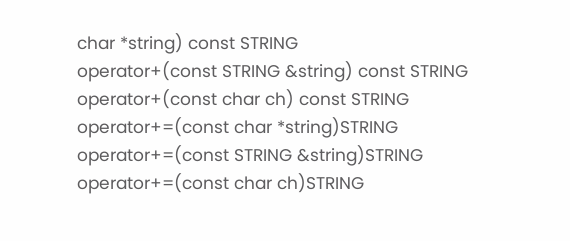char *string) const STRING
operator+(const STRING &string) const STRING
operator+(const char ch) const STRING
operator+=(const char *string)STRING
operator+=(const STRING &string)STRING
operator+=(const char ch)STRING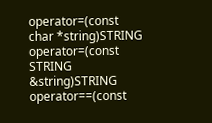operator=(const char *string)STRING
operator=(const STRING &string)STRING
operator==(const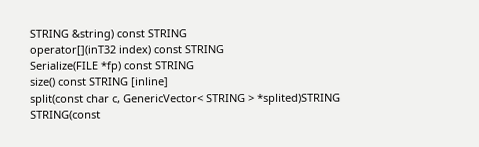STRING &string) const STRING
operator[](inT32 index) const STRING
Serialize(FILE *fp) const STRING
size() const STRING [inline]
split(const char c, GenericVector< STRING > *splited)STRING
STRING(const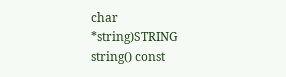char *string)STRING
string() const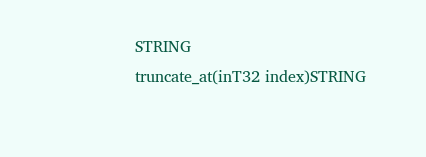STRING
truncate_at(inT32 index)STRING